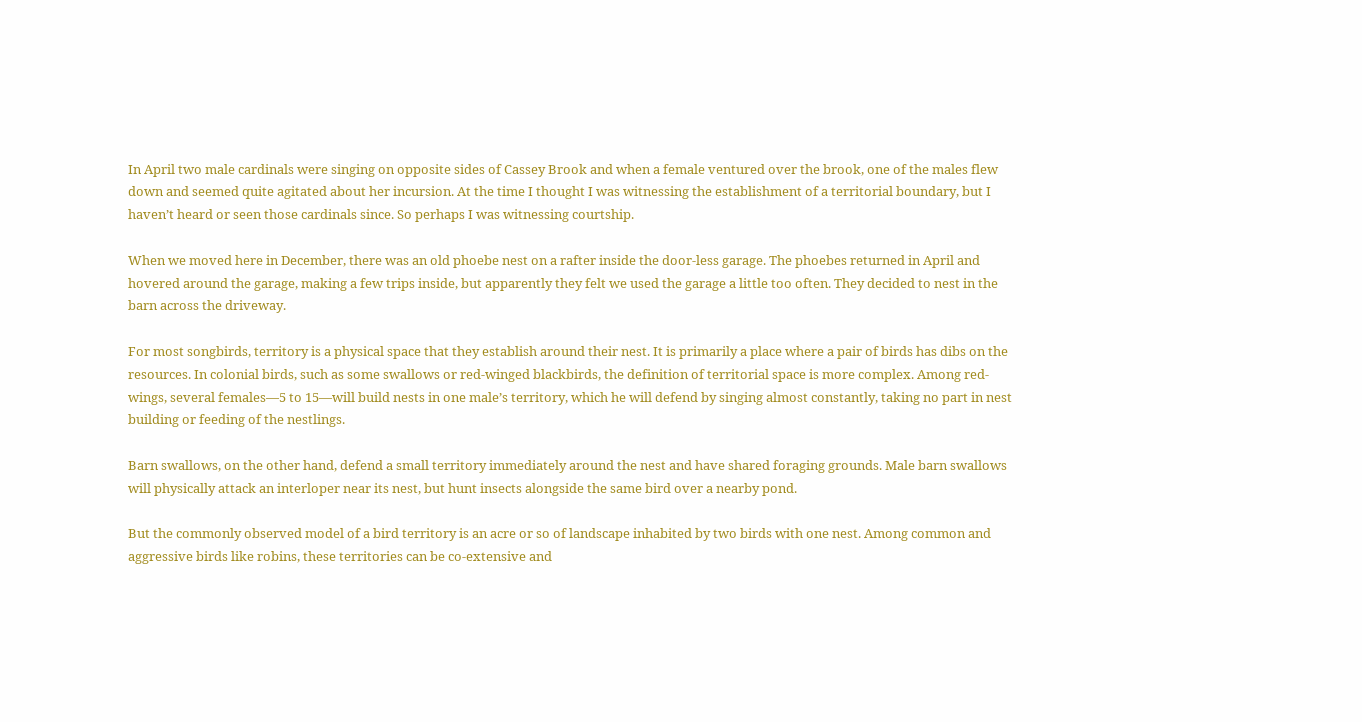In April two male cardinals were singing on opposite sides of Cassey Brook and when a female ventured over the brook, one of the males flew down and seemed quite agitated about her incursion. At the time I thought I was witnessing the establishment of a territorial boundary, but I haven’t heard or seen those cardinals since. So perhaps I was witnessing courtship.

When we moved here in December, there was an old phoebe nest on a rafter inside the door-less garage. The phoebes returned in April and hovered around the garage, making a few trips inside, but apparently they felt we used the garage a little too often. They decided to nest in the barn across the driveway.

For most songbirds, territory is a physical space that they establish around their nest. It is primarily a place where a pair of birds has dibs on the resources. In colonial birds, such as some swallows or red-winged blackbirds, the definition of territorial space is more complex. Among red-wings, several females—5 to 15—will build nests in one male’s territory, which he will defend by singing almost constantly, taking no part in nest building or feeding of the nestlings.

Barn swallows, on the other hand, defend a small territory immediately around the nest and have shared foraging grounds. Male barn swallows will physically attack an interloper near its nest, but hunt insects alongside the same bird over a nearby pond.

But the commonly observed model of a bird territory is an acre or so of landscape inhabited by two birds with one nest. Among common and aggressive birds like robins, these territories can be co-extensive and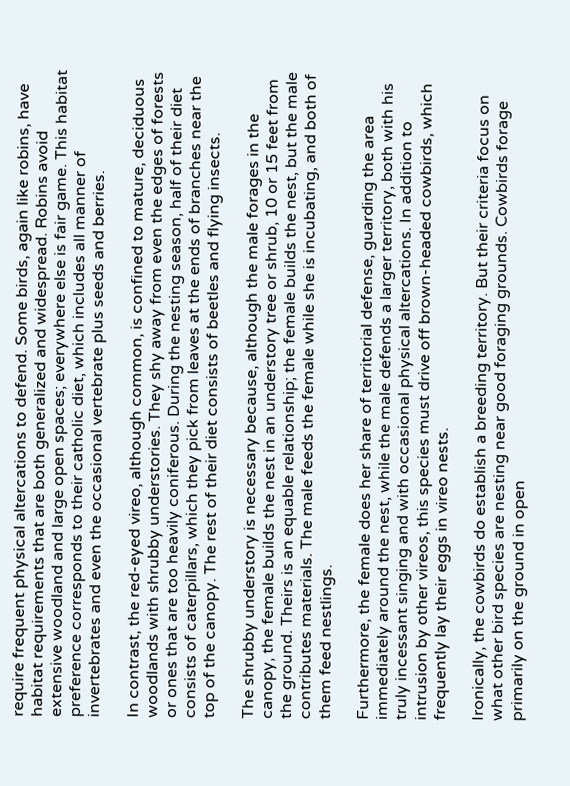require frequent physical altercations to defend. Some birds, again like robins, have habitat requirements that are both generalized and widespread. Robins avoid extensive woodland and large open spaces; everywhere else is fair game. This habitat preference corresponds to their catholic diet, which includes all manner of invertebrates and even the occasional vertebrate plus seeds and berries.

In contrast, the red-eyed vireo, although common, is confined to mature, deciduous woodlands with shrubby understories. They shy away from even the edges of forests or ones that are too heavily coniferous. During the nesting season, half of their diet consists of caterpillars, which they pick from leaves at the ends of branches near the top of the canopy. The rest of their diet consists of beetles and flying insects.

The shrubby understory is necessary because, although the male forages in the canopy, the female builds the nest in an understory tree or shrub, 10 or 15 feet from the ground. Theirs is an equable relationship; the female builds the nest, but the male contributes materials. The male feeds the female while she is incubating, and both of them feed nestlings.

Furthermore, the female does her share of territorial defense, guarding the area immediately around the nest, while the male defends a larger territory, both with his truly incessant singing and with occasional physical altercations. In addition to intrusion by other vireos, this species must drive off brown-headed cowbirds, which frequently lay their eggs in vireo nests.

Ironically, the cowbirds do establish a breeding territory. But their criteria focus on what other bird species are nesting near good foraging grounds. Cowbirds forage primarily on the ground in open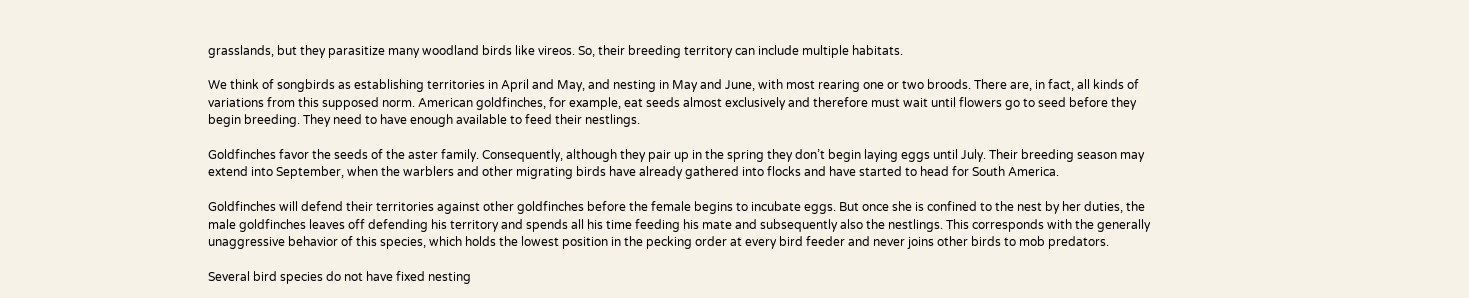grasslands, but they parasitize many woodland birds like vireos. So, their breeding territory can include multiple habitats.

We think of songbirds as establishing territories in April and May, and nesting in May and June, with most rearing one or two broods. There are, in fact, all kinds of variations from this supposed norm. American goldfinches, for example, eat seeds almost exclusively and therefore must wait until flowers go to seed before they begin breeding. They need to have enough available to feed their nestlings.

Goldfinches favor the seeds of the aster family. Consequently, although they pair up in the spring they don’t begin laying eggs until July. Their breeding season may extend into September, when the warblers and other migrating birds have already gathered into flocks and have started to head for South America.

Goldfinches will defend their territories against other goldfinches before the female begins to incubate eggs. But once she is confined to the nest by her duties, the male goldfinches leaves off defending his territory and spends all his time feeding his mate and subsequently also the nestlings. This corresponds with the generally unaggressive behavior of this species, which holds the lowest position in the pecking order at every bird feeder and never joins other birds to mob predators.

Several bird species do not have fixed nesting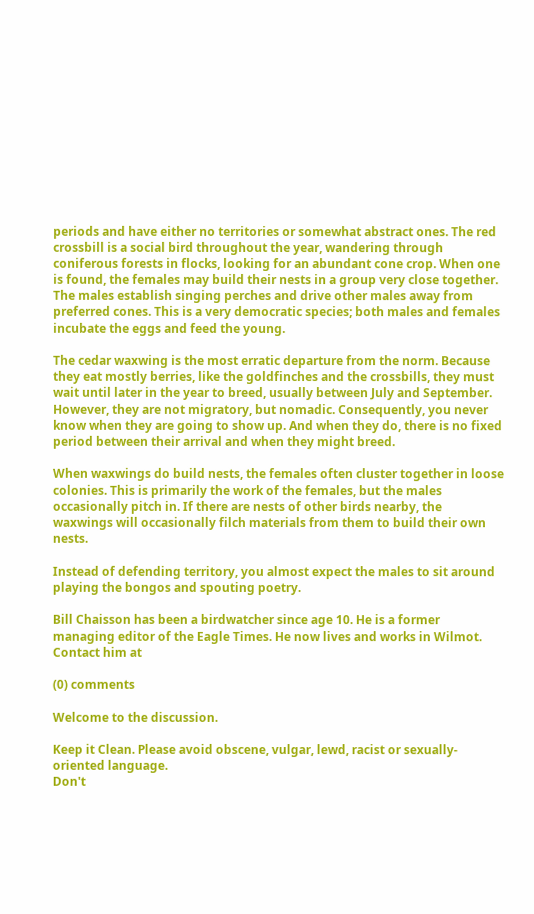periods and have either no territories or somewhat abstract ones. The red crossbill is a social bird throughout the year, wandering through coniferous forests in flocks, looking for an abundant cone crop. When one is found, the females may build their nests in a group very close together. The males establish singing perches and drive other males away from preferred cones. This is a very democratic species; both males and females incubate the eggs and feed the young.

The cedar waxwing is the most erratic departure from the norm. Because they eat mostly berries, like the goldfinches and the crossbills, they must wait until later in the year to breed, usually between July and September. However, they are not migratory, but nomadic. Consequently, you never know when they are going to show up. And when they do, there is no fixed period between their arrival and when they might breed.

When waxwings do build nests, the females often cluster together in loose colonies. This is primarily the work of the females, but the males occasionally pitch in. If there are nests of other birds nearby, the waxwings will occasionally filch materials from them to build their own nests.

Instead of defending territory, you almost expect the males to sit around playing the bongos and spouting poetry.

Bill Chaisson has been a birdwatcher since age 10. He is a former managing editor of the Eagle Times. He now lives and works in Wilmot. Contact him at

(0) comments

Welcome to the discussion.

Keep it Clean. Please avoid obscene, vulgar, lewd, racist or sexually-oriented language.
Don't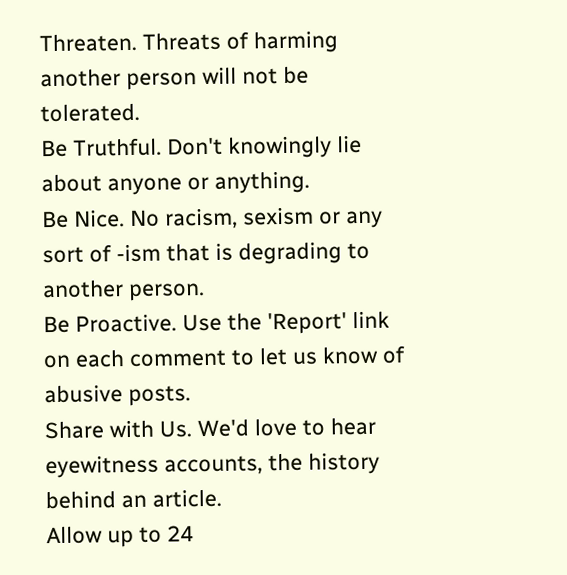Threaten. Threats of harming another person will not be tolerated.
Be Truthful. Don't knowingly lie about anyone or anything.
Be Nice. No racism, sexism or any sort of -ism that is degrading to another person.
Be Proactive. Use the 'Report' link on each comment to let us know of abusive posts.
Share with Us. We'd love to hear eyewitness accounts, the history behind an article.
Allow up to 24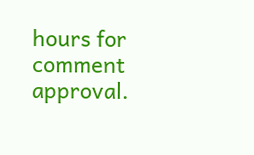hours for comment approval.